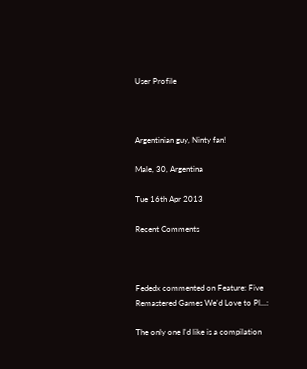User Profile



Argentinian guy, Ninty fan!

Male, 30, Argentina

Tue 16th Apr 2013

Recent Comments



Fededx commented on Feature: Five Remastered Games We'd Love to Pl...:

The only one I'd like is a compilation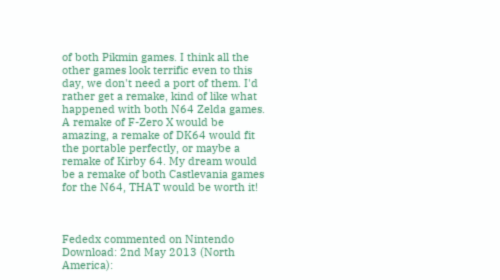of both Pikmin games. I think all the other games look terrific even to this day, we don't need a port of them. I'd rather get a remake, kind of like what happened with both N64 Zelda games. A remake of F-Zero X would be amazing, a remake of DK64 would fit the portable perfectly, or maybe a remake of Kirby 64. My dream would be a remake of both Castlevania games for the N64, THAT would be worth it!



Fededx commented on Nintendo Download: 2nd May 2013 (North America):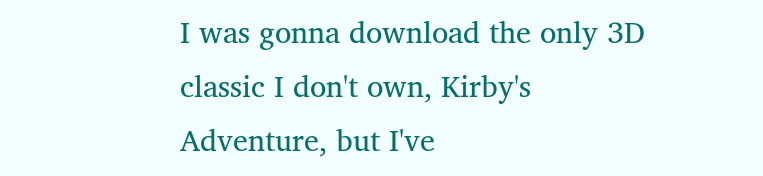I was gonna download the only 3D classic I don't own, Kirby's Adventure, but I've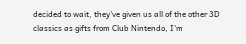decided to wait, they've given us all of the other 3D classics as gifts from Club Nintendo, I'm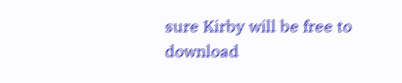sure Kirby will be free to download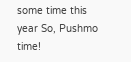some time this year So, Pushmo time!